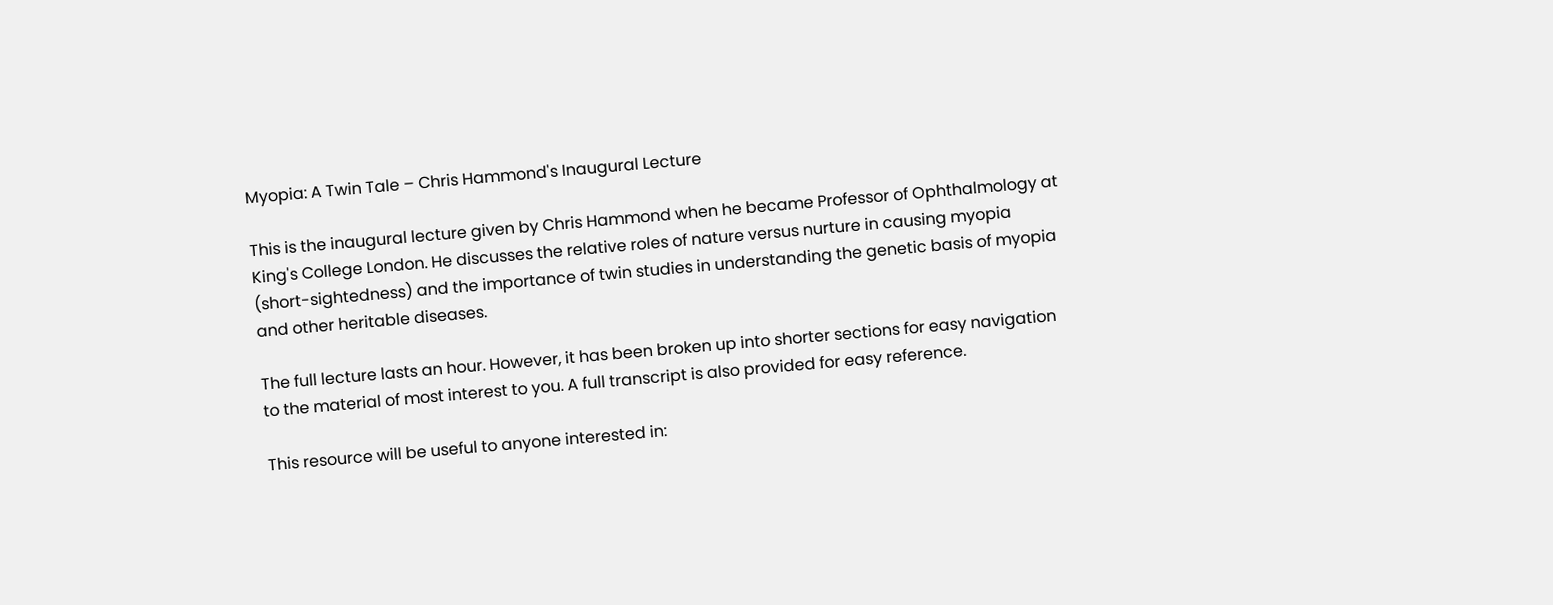Myopia: A Twin Tale – Chris Hammond's Inaugural Lecture

This is the inaugural lecture given by Chris Hammond when he became Professor of Ophthalmology at King's College London. He discusses the relative roles of nature versus nurture in causing myopia (short-sightedness) and the importance of twin studies in understanding the genetic basis of myopia and other heritable diseases.

The full lecture lasts an hour. However, it has been broken up into shorter sections for easy navigation to the material of most interest to you. A full transcript is also provided for easy reference.

This resource will be useful to anyone interested in: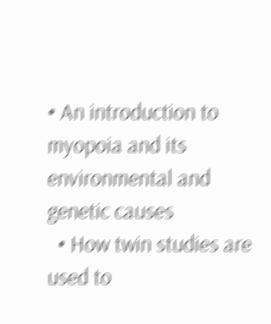• An introduction to myopoia and its environmental and genetic causes
  • How twin studies are used to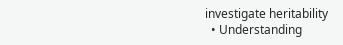investigate heritability
  • Understanding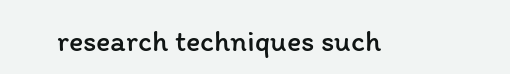research techniques such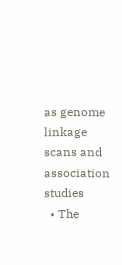as genome linkage scans and association studies
  • The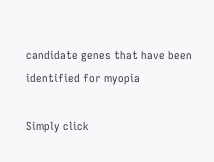candidate genes that have been identified for myopia

Simply click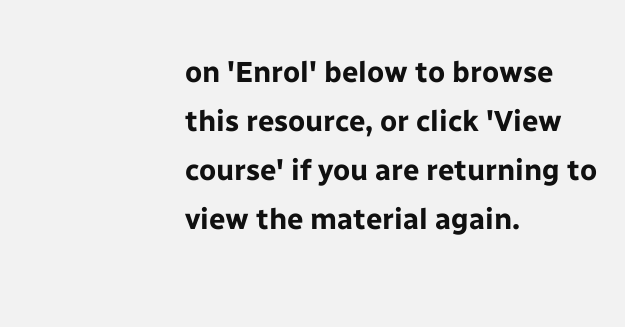on 'Enrol' below to browse this resource, or click 'View course' if you are returning to view the material again.